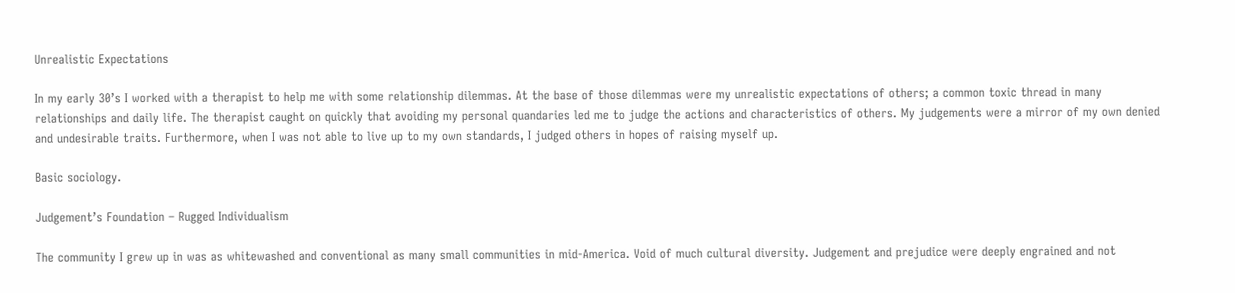Unrealistic Expectations

In my early 30’s I worked with a therapist to help me with some relationship dilemmas. At the base of those dilemmas were my unrealistic expectations of others; a common toxic thread in many relationships and daily life. The therapist caught on quickly that avoiding my personal quandaries led me to judge the actions and characteristics of others. My judgements were a mirror of my own denied and undesirable traits. Furthermore, when I was not able to live up to my own standards, I judged others in hopes of raising myself up.

Basic sociology.

Judgement’s Foundation – Rugged Individualism

The community I grew up in was as whitewashed and conventional as many small communities in mid-America. Void of much cultural diversity. Judgement and prejudice were deeply engrained and not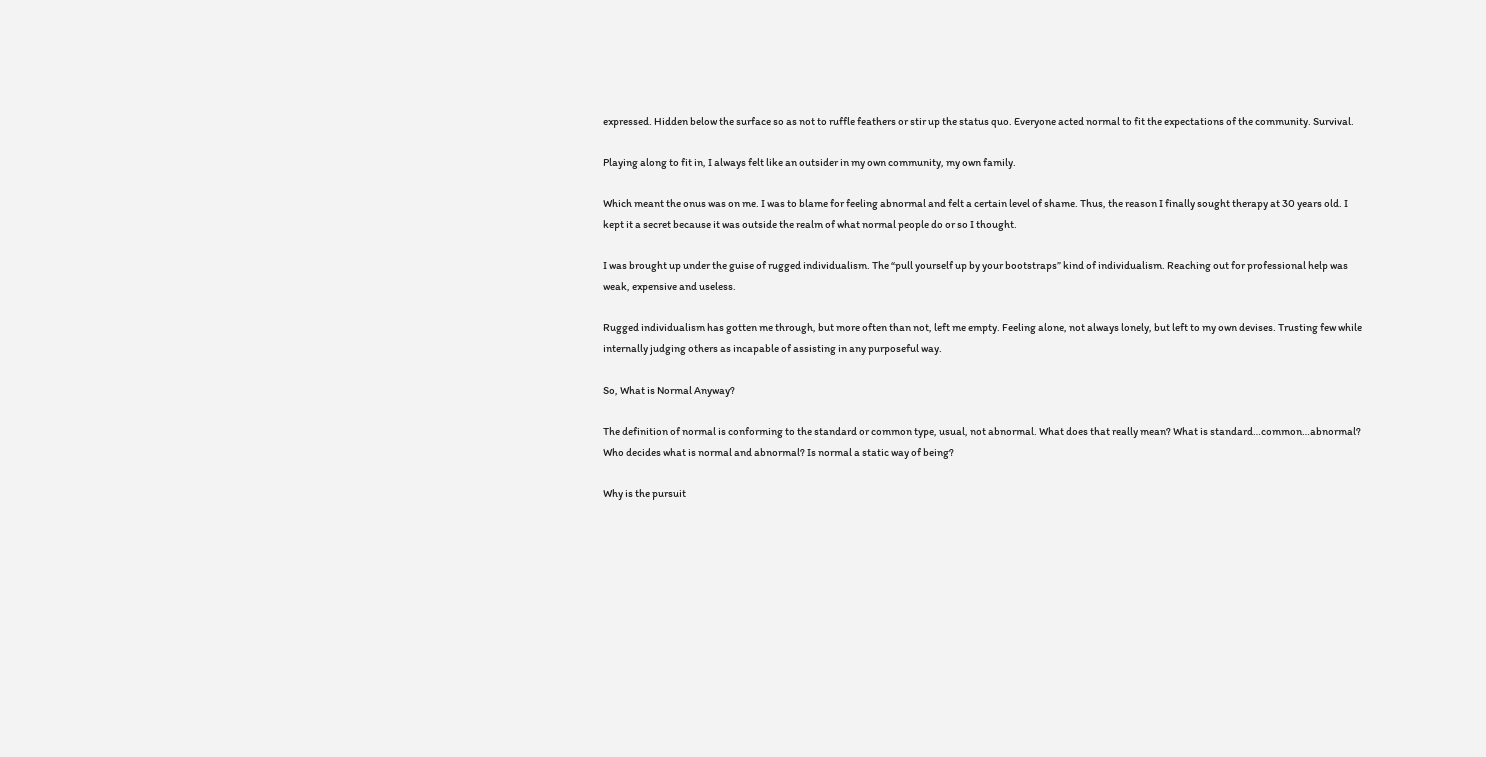expressed. Hidden below the surface so as not to ruffle feathers or stir up the status quo. Everyone acted normal to fit the expectations of the community. Survival.

Playing along to fit in, I always felt like an outsider in my own community, my own family.

Which meant the onus was on me. I was to blame for feeling abnormal and felt a certain level of shame. Thus, the reason I finally sought therapy at 30 years old. I kept it a secret because it was outside the realm of what normal people do or so I thought.

I was brought up under the guise of rugged individualism. The “pull yourself up by your bootstraps” kind of individualism. Reaching out for professional help was weak, expensive and useless.

Rugged individualism has gotten me through, but more often than not, left me empty. Feeling alone, not always lonely, but left to my own devises. Trusting few while internally judging others as incapable of assisting in any purposeful way.

So, What is Normal Anyway?

The definition of normal is conforming to the standard or common type, usual, not abnormal. What does that really mean? What is standard…common…abnormal? Who decides what is normal and abnormal? Is normal a static way of being?

Why is the pursuit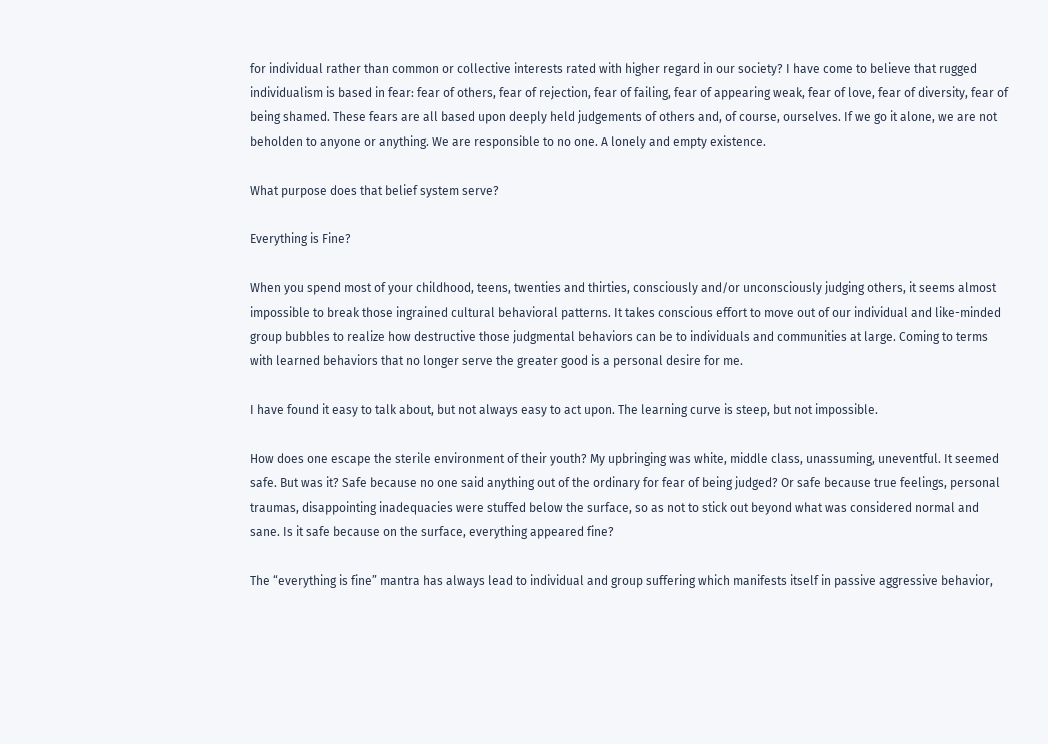for individual rather than common or collective interests rated with higher regard in our society? I have come to believe that rugged individualism is based in fear: fear of others, fear of rejection, fear of failing, fear of appearing weak, fear of love, fear of diversity, fear of being shamed. These fears are all based upon deeply held judgements of others and, of course, ourselves. If we go it alone, we are not beholden to anyone or anything. We are responsible to no one. A lonely and empty existence.

What purpose does that belief system serve?

Everything is Fine?

When you spend most of your childhood, teens, twenties and thirties, consciously and/or unconsciously judging others, it seems almost impossible to break those ingrained cultural behavioral patterns. It takes conscious effort to move out of our individual and like-minded group bubbles to realize how destructive those judgmental behaviors can be to individuals and communities at large. Coming to terms with learned behaviors that no longer serve the greater good is a personal desire for me.

I have found it easy to talk about, but not always easy to act upon. The learning curve is steep, but not impossible.

How does one escape the sterile environment of their youth? My upbringing was white, middle class, unassuming, uneventful. It seemed safe. But was it? Safe because no one said anything out of the ordinary for fear of being judged? Or safe because true feelings, personal traumas, disappointing inadequacies were stuffed below the surface, so as not to stick out beyond what was considered normal and sane. Is it safe because on the surface, everything appeared fine?

The “everything is fine” mantra has always lead to individual and group suffering which manifests itself in passive aggressive behavior,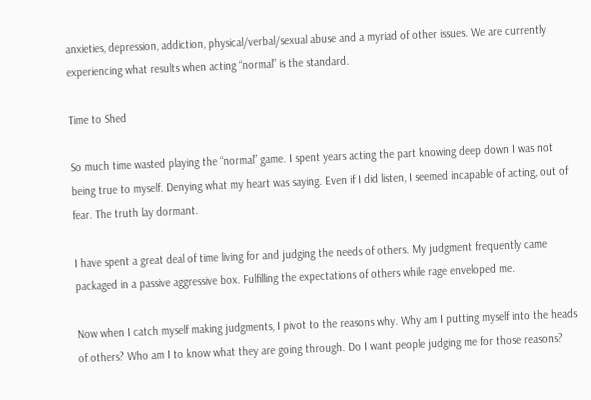anxieties, depression, addiction, physical/verbal/sexual abuse and a myriad of other issues. We are currently experiencing what results when acting “normal” is the standard.

Time to Shed

So much time wasted playing the “normal” game. I spent years acting the part knowing deep down I was not being true to myself. Denying what my heart was saying. Even if I did listen, I seemed incapable of acting, out of fear. The truth lay dormant.

I have spent a great deal of time living for and judging the needs of others. My judgment frequently came packaged in a passive aggressive box. Fulfilling the expectations of others while rage enveloped me.

Now when I catch myself making judgments, I pivot to the reasons why. Why am I putting myself into the heads of others? Who am I to know what they are going through. Do I want people judging me for those reasons?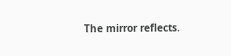The mirror reflects.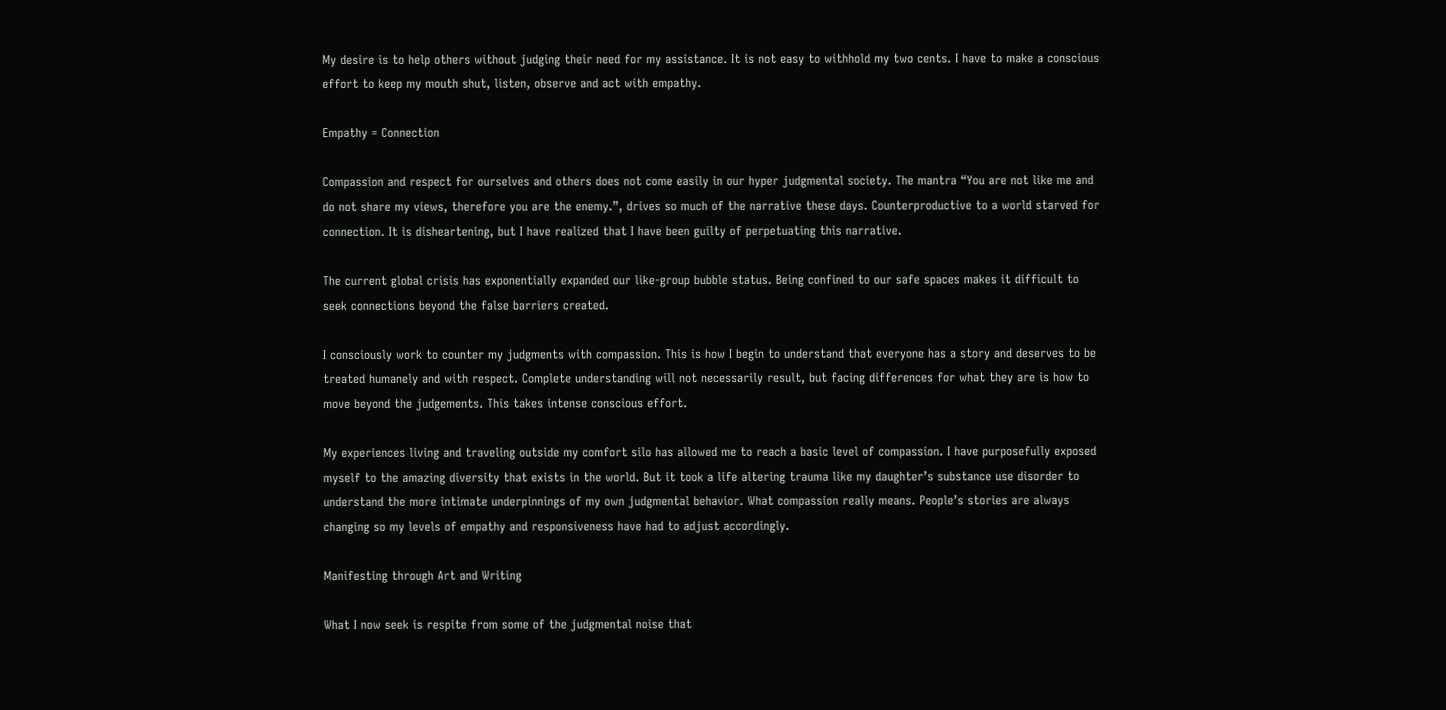My desire is to help others without judging their need for my assistance. It is not easy to withhold my two cents. I have to make a conscious effort to keep my mouth shut, listen, observe and act with empathy.

Empathy = Connection

Compassion and respect for ourselves and others does not come easily in our hyper judgmental society. The mantra “You are not like me and do not share my views, therefore you are the enemy.”, drives so much of the narrative these days. Counterproductive to a world starved for connection. It is disheartening, but I have realized that I have been guilty of perpetuating this narrative.

The current global crisis has exponentially expanded our like-group bubble status. Being confined to our safe spaces makes it difficult to seek connections beyond the false barriers created.

I consciously work to counter my judgments with compassion. This is how I begin to understand that everyone has a story and deserves to be treated humanely and with respect. Complete understanding will not necessarily result, but facing differences for what they are is how to move beyond the judgements. This takes intense conscious effort.

My experiences living and traveling outside my comfort silo has allowed me to reach a basic level of compassion. I have purposefully exposed myself to the amazing diversity that exists in the world. But it took a life altering trauma like my daughter’s substance use disorder to understand the more intimate underpinnings of my own judgmental behavior. What compassion really means. People’s stories are always changing so my levels of empathy and responsiveness have had to adjust accordingly.

Manifesting through Art and Writing

What I now seek is respite from some of the judgmental noise that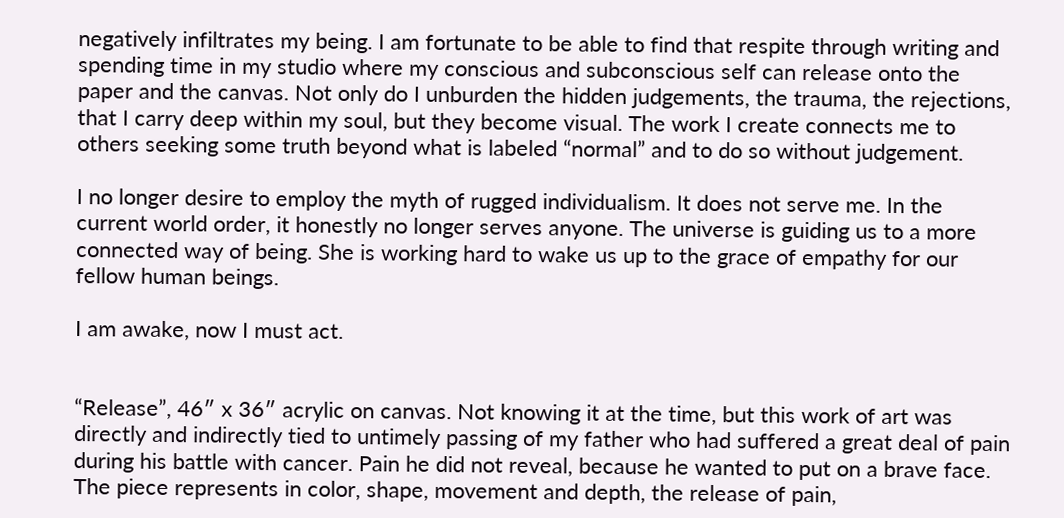negatively infiltrates my being. I am fortunate to be able to find that respite through writing and spending time in my studio where my conscious and subconscious self can release onto the paper and the canvas. Not only do I unburden the hidden judgements, the trauma, the rejections, that I carry deep within my soul, but they become visual. The work I create connects me to others seeking some truth beyond what is labeled “normal” and to do so without judgement.

I no longer desire to employ the myth of rugged individualism. It does not serve me. In the current world order, it honestly no longer serves anyone. The universe is guiding us to a more connected way of being. She is working hard to wake us up to the grace of empathy for our fellow human beings.

I am awake, now I must act.


“Release”, 46″ x 36″ acrylic on canvas. Not knowing it at the time, but this work of art was directly and indirectly tied to untimely passing of my father who had suffered a great deal of pain during his battle with cancer. Pain he did not reveal, because he wanted to put on a brave face. The piece represents in color, shape, movement and depth, the release of pain,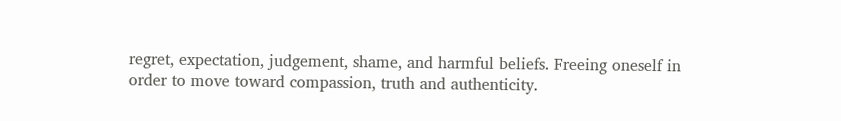regret, expectation, judgement, shame, and harmful beliefs. Freeing oneself in order to move toward compassion, truth and authenticity.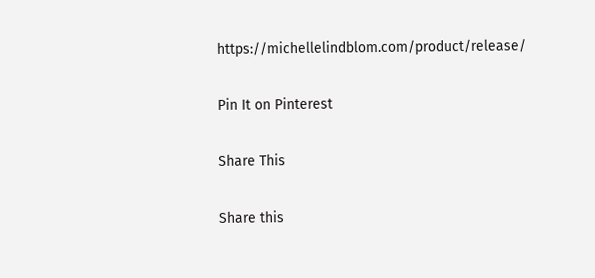https://michellelindblom.com/product/release/

Pin It on Pinterest

Share This

Share this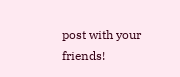post with your friends!